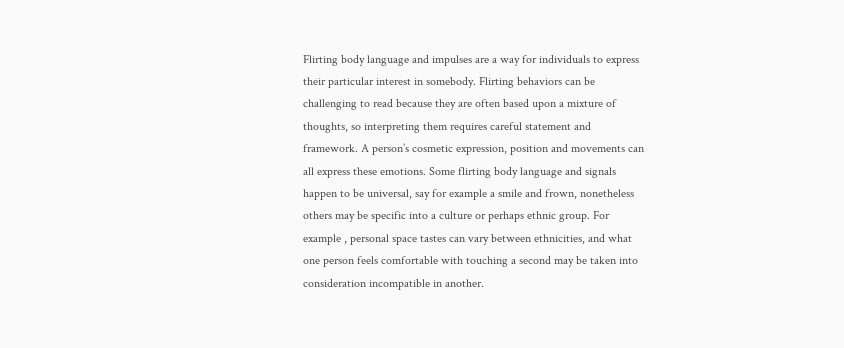Flirting body language and impulses are a way for individuals to express their particular interest in somebody. Flirting behaviors can be challenging to read because they are often based upon a mixture of thoughts, so interpreting them requires careful statement and framework. A person’s cosmetic expression, position and movements can all express these emotions. Some flirting body language and signals happen to be universal, say for example a smile and frown, nonetheless others may be specific into a culture or perhaps ethnic group. For example , personal space tastes can vary between ethnicities, and what one person feels comfortable with touching a second may be taken into consideration incompatible in another.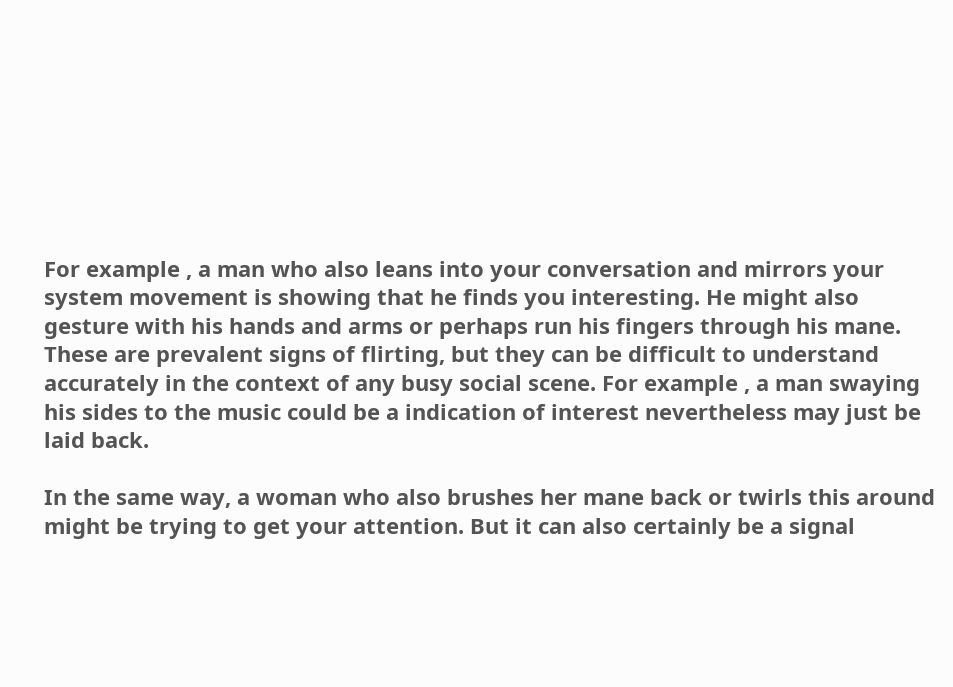For example , a man who also leans into your conversation and mirrors your system movement is showing that he finds you interesting. He might also gesture with his hands and arms or perhaps run his fingers through his mane. These are prevalent signs of flirting, but they can be difficult to understand accurately in the context of any busy social scene. For example , a man swaying his sides to the music could be a indication of interest nevertheless may just be laid back.

In the same way, a woman who also brushes her mane back or twirls this around might be trying to get your attention. But it can also certainly be a signal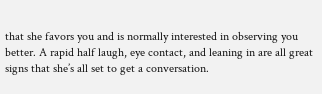that she favors you and is normally interested in observing you better. A rapid half laugh, eye contact, and leaning in are all great signs that she’s all set to get a conversation.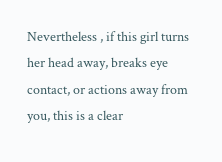Nevertheless , if this girl turns her head away, breaks eye contact, or actions away from you, this is a clear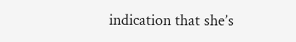indication that she’s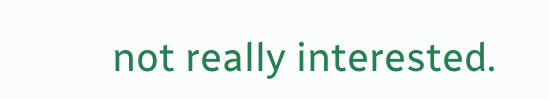not really interested.